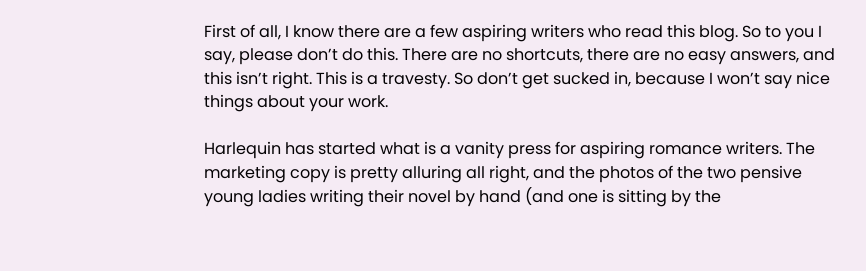First of all, I know there are a few aspiring writers who read this blog. So to you I say, please don’t do this. There are no shortcuts, there are no easy answers, and this isn’t right. This is a travesty. So don’t get sucked in, because I won’t say nice things about your work.

Harlequin has started what is a vanity press for aspiring romance writers. The marketing copy is pretty alluring all right, and the photos of the two pensive young ladies writing their novel by hand (and one is sitting by the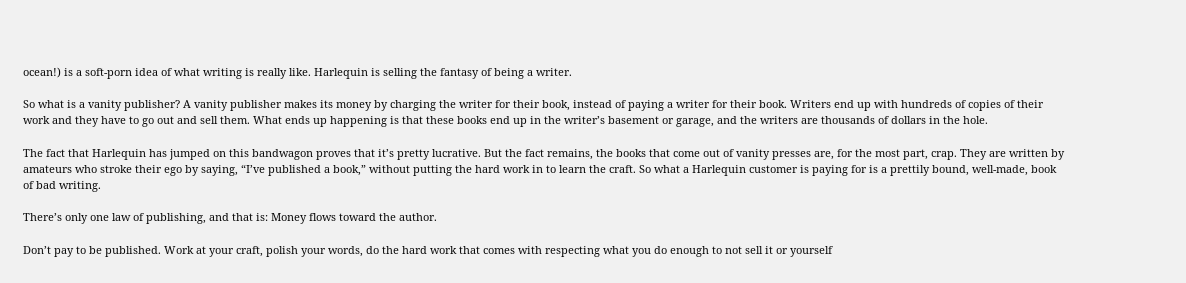ocean!) is a soft-porn idea of what writing is really like. Harlequin is selling the fantasy of being a writer.

So what is a vanity publisher? A vanity publisher makes its money by charging the writer for their book, instead of paying a writer for their book. Writers end up with hundreds of copies of their work and they have to go out and sell them. What ends up happening is that these books end up in the writer’s basement or garage, and the writers are thousands of dollars in the hole.

The fact that Harlequin has jumped on this bandwagon proves that it’s pretty lucrative. But the fact remains, the books that come out of vanity presses are, for the most part, crap. They are written by amateurs who stroke their ego by saying, “I’ve published a book,” without putting the hard work in to learn the craft. So what a Harlequin customer is paying for is a prettily bound, well-made, book of bad writing.

There’s only one law of publishing, and that is: Money flows toward the author.

Don’t pay to be published. Work at your craft, polish your words, do the hard work that comes with respecting what you do enough to not sell it or yourself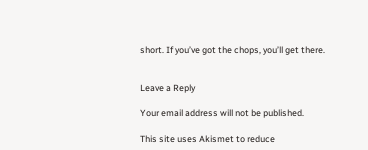short. If you’ve got the chops, you’ll get there.


Leave a Reply

Your email address will not be published.

This site uses Akismet to reduce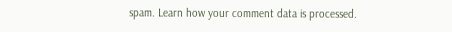spam. Learn how your comment data is processed.